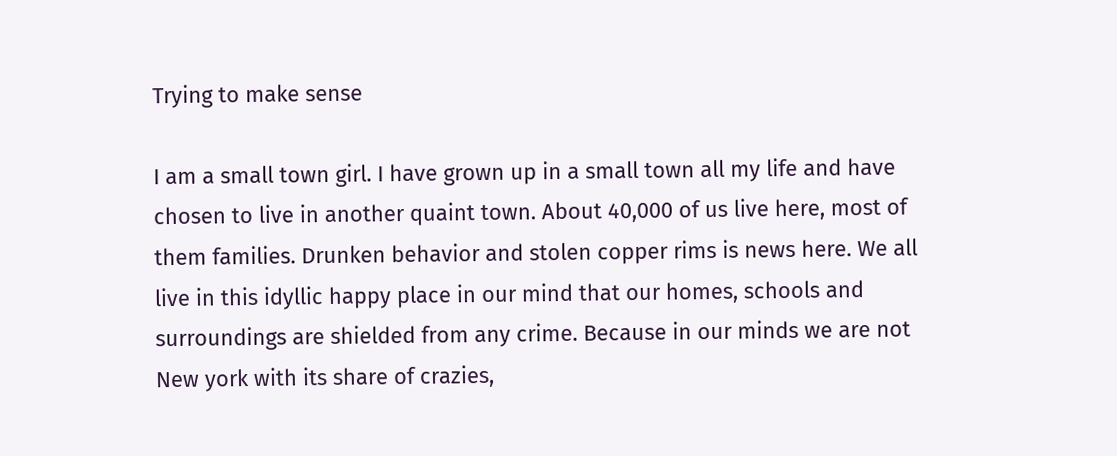Trying to make sense

I am a small town girl. I have grown up in a small town all my life and have chosen to live in another quaint town. About 40,000 of us live here, most of them families. Drunken behavior and stolen copper rims is news here. We all live in this idyllic happy place in our mind that our homes, schools and surroundings are shielded from any crime. Because in our minds we are not New york with its share of crazies,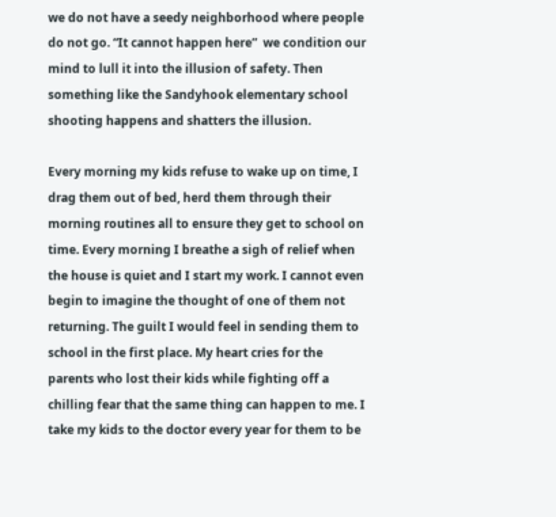we do not have a seedy neighborhood where people do not go. “It cannot happen here”  we condition our mind to lull it into the illusion of safety. Then something like the Sandyhook elementary school shooting happens and shatters the illusion.

Every morning my kids refuse to wake up on time, I drag them out of bed, herd them through their morning routines all to ensure they get to school on time. Every morning I breathe a sigh of relief when the house is quiet and I start my work. I cannot even begin to imagine the thought of one of them not returning. The guilt I would feel in sending them to school in the first place. My heart cries for the parents who lost their kids while fighting off a chilling fear that the same thing can happen to me. I take my kids to the doctor every year for them to be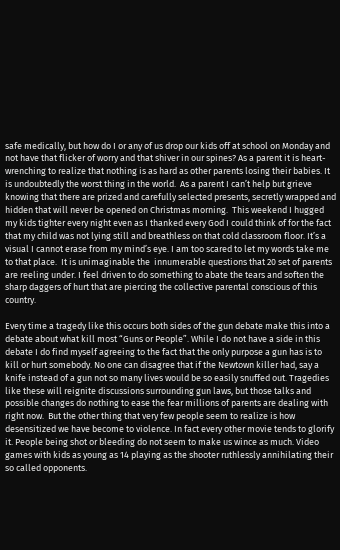safe medically, but how do I or any of us drop our kids off at school on Monday and not have that flicker of worry and that shiver in our spines? As a parent it is heart-wrenching to realize that nothing is as hard as other parents losing their babies. It is undoubtedly the worst thing in the world.  As a parent I can’t help but grieve knowing that there are prized and carefully selected presents, secretly wrapped and hidden that will never be opened on Christmas morning.  This weekend I hugged my kids tighter every night even as I thanked every God I could think of for the fact that my child was not lying still and breathless on that cold classroom floor. It’s a visual I cannot erase from my mind’s eye. I am too scared to let my words take me to that place.  It is unimaginable the  innumerable questions that 20 set of parents are reeling under. I feel driven to do something to abate the tears and soften the sharp daggers of hurt that are piercing the collective parental conscious of this country.

Every time a tragedy like this occurs both sides of the gun debate make this into a debate about what kill most “Guns or People”. While I do not have a side in this debate I do find myself agreeing to the fact that the only purpose a gun has is to kill or hurt somebody. No one can disagree that if the Newtown killer had, say a knife instead of a gun not so many lives would be so easily snuffed out. Tragedies like these will reignite discussions surrounding gun laws, but those talks and possible changes do nothing to ease the fear millions of parents are dealing with right now.  But the other thing that very few people seem to realize is how desensitized we have become to violence. In fact every other movie tends to glorify it. People being shot or bleeding do not seem to make us wince as much. Video games with kids as young as 14 playing as the shooter ruthlessly annihilating their so called opponents.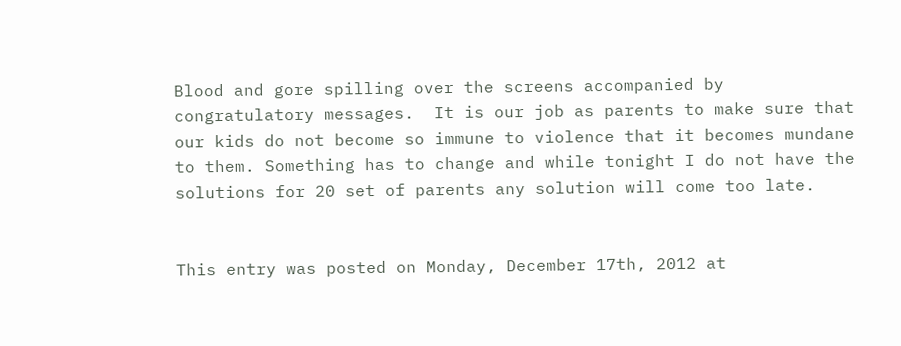Blood and gore spilling over the screens accompanied by congratulatory messages.  It is our job as parents to make sure that our kids do not become so immune to violence that it becomes mundane to them. Something has to change and while tonight I do not have the solutions for 20 set of parents any solution will come too late.


This entry was posted on Monday, December 17th, 2012 at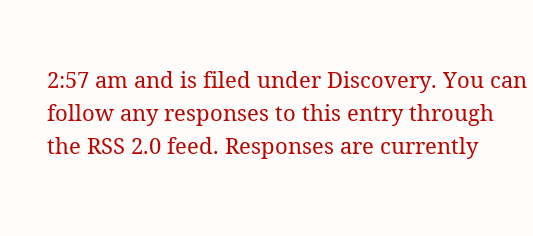2:57 am and is filed under Discovery. You can follow any responses to this entry through the RSS 2.0 feed. Responses are currently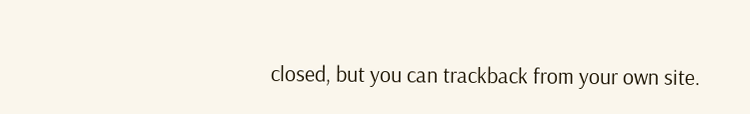closed, but you can trackback from your own site.